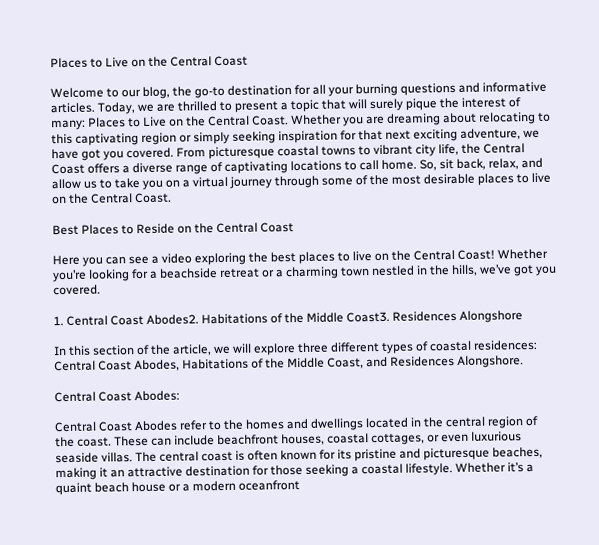Places to Live on the Central Coast

Welcome to our blog, the go-to destination for all your burning questions and informative articles. Today, we are thrilled to present a topic that will surely pique the interest of many: Places to Live on the Central Coast. Whether you are dreaming about relocating to this captivating region or simply seeking inspiration for that next exciting adventure, we have got you covered. From picturesque coastal towns to vibrant city life, the Central Coast offers a diverse range of captivating locations to call home. So, sit back, relax, and allow us to take you on a virtual journey through some of the most desirable places to live on the Central Coast.

Best Places to Reside on the Central Coast

Here you can see a video exploring the best places to live on the Central Coast! Whether you’re looking for a beachside retreat or a charming town nestled in the hills, we’ve got you covered.

1. Central Coast Abodes2. Habitations of the Middle Coast3. Residences Alongshore

In this section of the article, we will explore three different types of coastal residences: Central Coast Abodes, Habitations of the Middle Coast, and Residences Alongshore.

Central Coast Abodes:

Central Coast Abodes refer to the homes and dwellings located in the central region of the coast. These can include beachfront houses, coastal cottages, or even luxurious seaside villas. The central coast is often known for its pristine and picturesque beaches, making it an attractive destination for those seeking a coastal lifestyle. Whether it’s a quaint beach house or a modern oceanfront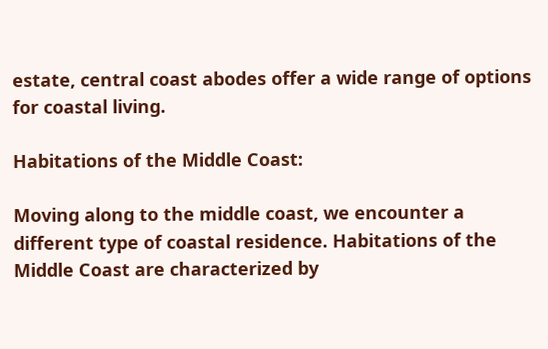estate, central coast abodes offer a wide range of options for coastal living.

Habitations of the Middle Coast:

Moving along to the middle coast, we encounter a different type of coastal residence. Habitations of the Middle Coast are characterized by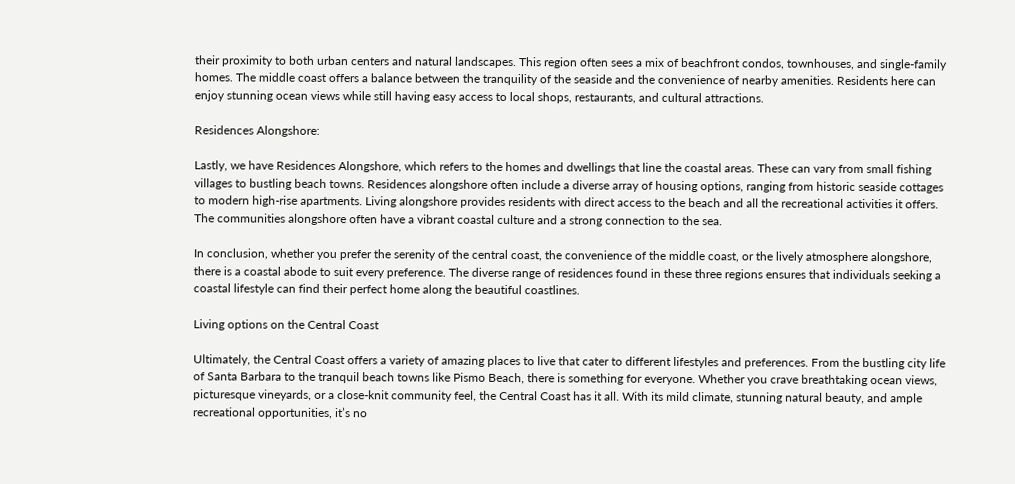their proximity to both urban centers and natural landscapes. This region often sees a mix of beachfront condos, townhouses, and single-family homes. The middle coast offers a balance between the tranquility of the seaside and the convenience of nearby amenities. Residents here can enjoy stunning ocean views while still having easy access to local shops, restaurants, and cultural attractions.

Residences Alongshore:

Lastly, we have Residences Alongshore, which refers to the homes and dwellings that line the coastal areas. These can vary from small fishing villages to bustling beach towns. Residences alongshore often include a diverse array of housing options, ranging from historic seaside cottages to modern high-rise apartments. Living alongshore provides residents with direct access to the beach and all the recreational activities it offers. The communities alongshore often have a vibrant coastal culture and a strong connection to the sea.

In conclusion, whether you prefer the serenity of the central coast, the convenience of the middle coast, or the lively atmosphere alongshore, there is a coastal abode to suit every preference. The diverse range of residences found in these three regions ensures that individuals seeking a coastal lifestyle can find their perfect home along the beautiful coastlines.

Living options on the Central Coast

Ultimately, the Central Coast offers a variety of amazing places to live that cater to different lifestyles and preferences. From the bustling city life of Santa Barbara to the tranquil beach towns like Pismo Beach, there is something for everyone. Whether you crave breathtaking ocean views, picturesque vineyards, or a close-knit community feel, the Central Coast has it all. With its mild climate, stunning natural beauty, and ample recreational opportunities, it’s no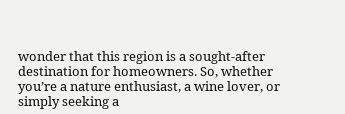wonder that this region is a sought-after destination for homeowners. So, whether you’re a nature enthusiast, a wine lover, or simply seeking a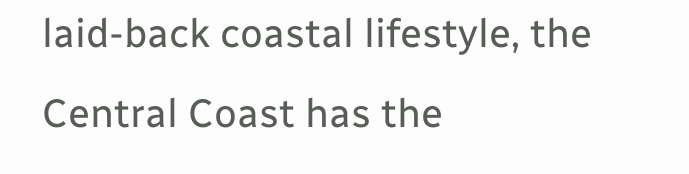laid-back coastal lifestyle, the Central Coast has the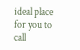ideal place for you to call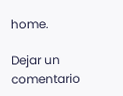home.

Dejar un comentario